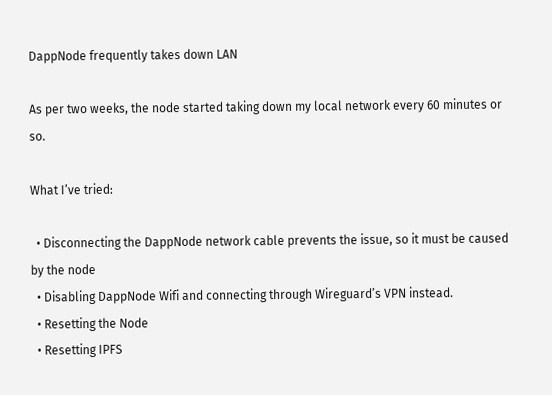DappNode frequently takes down LAN

As per two weeks, the node started taking down my local network every 60 minutes or so.

What I’ve tried:

  • Disconnecting the DappNode network cable prevents the issue, so it must be caused by the node
  • Disabling DappNode Wifi and connecting through Wireguard’s VPN instead.
  • Resetting the Node
  • Resetting IPFS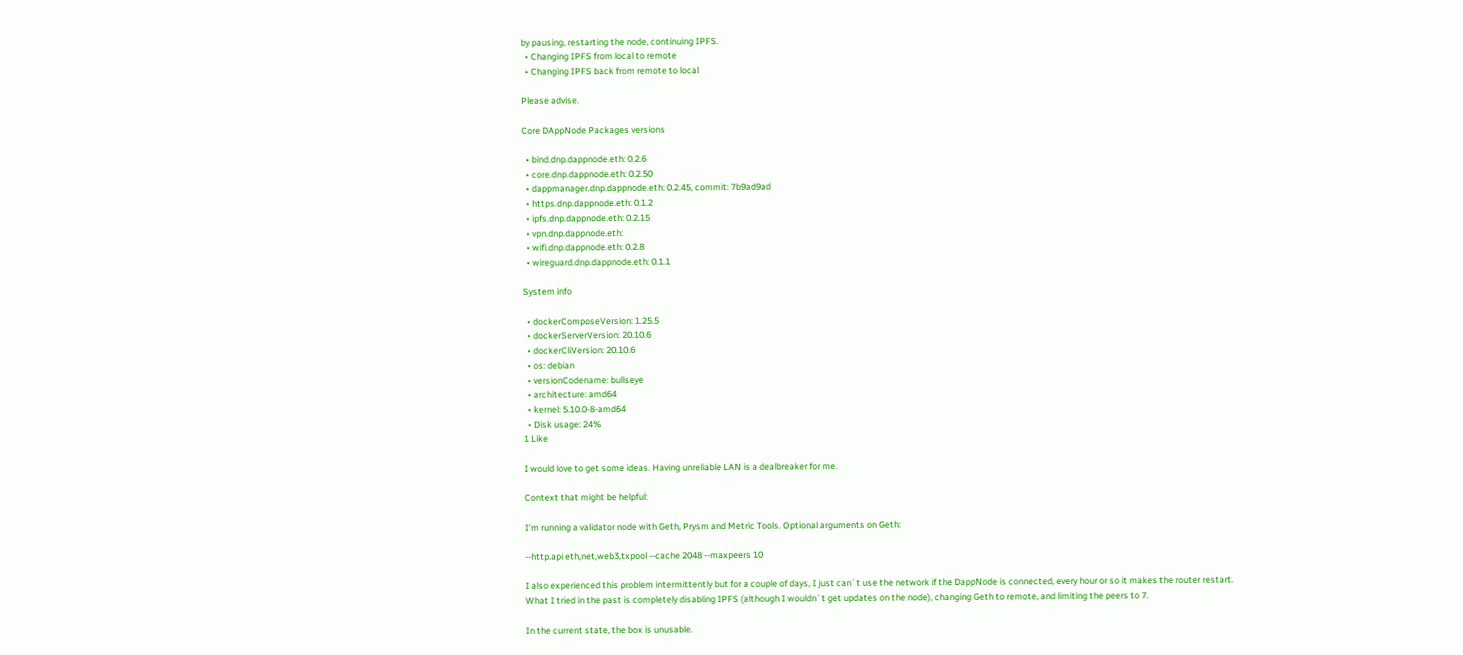by pausing, restarting the node, continuing IPFS.
  • Changing IPFS from local to remote
  • Changing IPFS back from remote to local

Please advise.

Core DAppNode Packages versions

  • bind.dnp.dappnode.eth: 0.2.6
  • core.dnp.dappnode.eth: 0.2.50
  • dappmanager.dnp.dappnode.eth: 0.2.45, commit: 7b9ad9ad
  • https.dnp.dappnode.eth: 0.1.2
  • ipfs.dnp.dappnode.eth: 0.2.15
  • vpn.dnp.dappnode.eth:
  • wifi.dnp.dappnode.eth: 0.2.8
  • wireguard.dnp.dappnode.eth: 0.1.1

System info

  • dockerComposeVersion: 1.25.5
  • dockerServerVersion: 20.10.6
  • dockerCliVersion: 20.10.6
  • os: debian
  • versionCodename: bullseye
  • architecture: amd64
  • kernel: 5.10.0-8-amd64
  • Disk usage: 24%
1 Like

I would love to get some ideas. Having unreliable LAN is a dealbreaker for me.

Context that might be helpful:

I’m running a validator node with Geth, Prysm and Metric Tools. Optional arguments on Geth:

--http.api eth,net,web3,txpool --cache 2048 --maxpeers 10

I also experienced this problem intermittently but for a couple of days, I just can´t use the network if the DappNode is connected, every hour or so it makes the router restart.
What I tried in the past is completely disabling IPFS (although I wouldn´t get updates on the node), changing Geth to remote, and limiting the peers to 7.

In the current state, the box is unusable.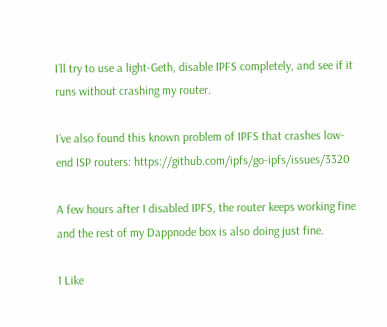I´ll try to use a light-Geth, disable IPFS completely, and see if it runs without crashing my router.

I´ve also found this known problem of IPFS that crashes low-end ISP routers: https://github.com/ipfs/go-ipfs/issues/3320

A few hours after I disabled IPFS, the router keeps working fine and the rest of my Dappnode box is also doing just fine.

1 Like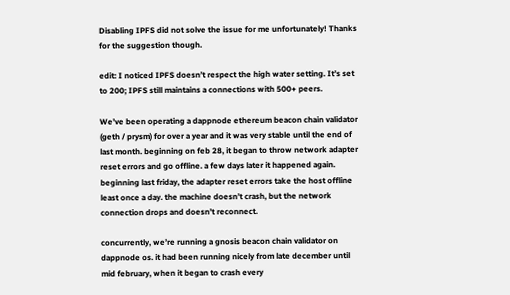Disabling IPFS did not solve the issue for me unfortunately! Thanks for the suggestion though.

edit: I noticed IPFS doesn’t respect the high water setting. It’s set to 200; IPFS still maintains a connections with 500+ peers.

We’ve been operating a dappnode ethereum beacon chain validator (geth / prysm) for over a year and it was very stable until the end of last month. beginning on feb 28, it began to throw network adapter reset errors and go offline. a few days later it happened again. beginning last friday, the adapter reset errors take the host offline least once a day. the machine doesn’t crash, but the network connection drops and doesn’t reconnect.

concurrently, we’re running a gnosis beacon chain validator on dappnode os. it had been running nicely from late december until mid february, when it began to crash every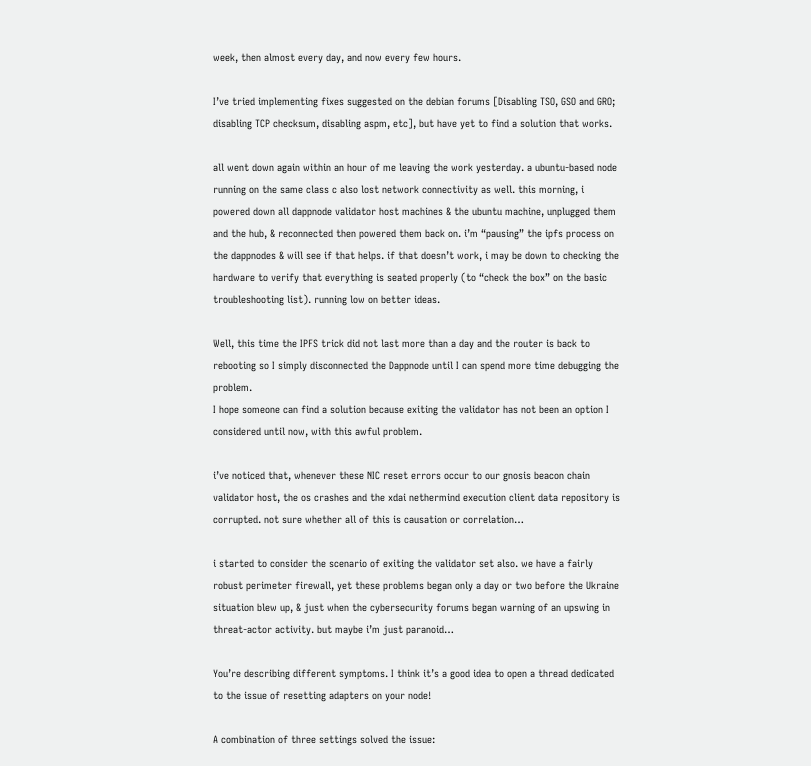week, then almost every day, and now every few hours.

I’ve tried implementing fixes suggested on the debian forums [Disabling TSO, GSO and GRO; disabling TCP checksum, disabling aspm, etc], but have yet to find a solution that works.

all went down again within an hour of me leaving the work yesterday. a ubuntu-based node running on the same class c also lost network connectivity as well. this morning, i powered down all dappnode validator host machines & the ubuntu machine, unplugged them and the hub, & reconnected then powered them back on. i’m “pausing” the ipfs process on the dappnodes & will see if that helps. if that doesn’t work, i may be down to checking the hardware to verify that everything is seated properly (to “check the box” on the basic troubleshooting list). running low on better ideas.

Well, this time the IPFS trick did not last more than a day and the router is back to rebooting so I simply disconnected the Dappnode until I can spend more time debugging the problem.
I hope someone can find a solution because exiting the validator has not been an option I considered until now, with this awful problem.

i’ve noticed that, whenever these NIC reset errors occur to our gnosis beacon chain validator host, the os crashes and the xdai nethermind execution client data repository is corrupted. not sure whether all of this is causation or correlation…

i started to consider the scenario of exiting the validator set also. we have a fairly robust perimeter firewall, yet these problems began only a day or two before the Ukraine situation blew up, & just when the cybersecurity forums began warning of an upswing in threat-actor activity. but maybe i’m just paranoid…

You’re describing different symptoms. I think it’s a good idea to open a thread dedicated to the issue of resetting adapters on your node!

A combination of three settings solved the issue: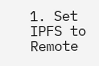1. Set IPFS to Remote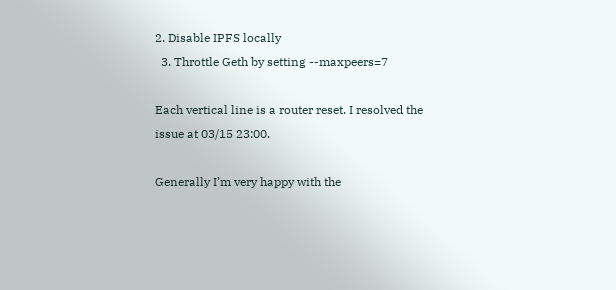2. Disable IPFS locally
  3. Throttle Geth by setting --maxpeers=7

Each vertical line is a router reset. I resolved the issue at 03/15 23:00.

Generally I’m very happy with the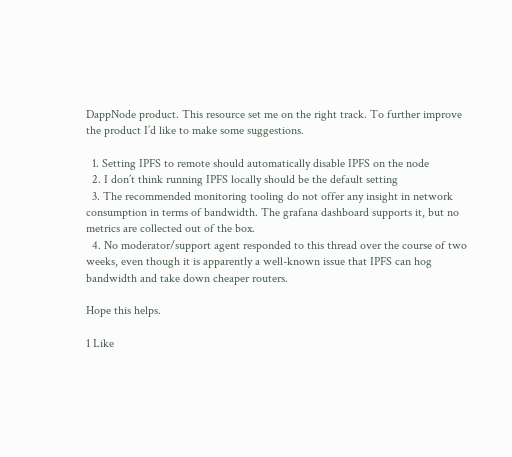DappNode product. This resource set me on the right track. To further improve the product I’d like to make some suggestions.

  1. Setting IPFS to remote should automatically disable IPFS on the node
  2. I don’t think running IPFS locally should be the default setting
  3. The recommended monitoring tooling do not offer any insight in network consumption in terms of bandwidth. The grafana dashboard supports it, but no metrics are collected out of the box.
  4. No moderator/support agent responded to this thread over the course of two weeks, even though it is apparently a well-known issue that IPFS can hog bandwidth and take down cheaper routers.

Hope this helps.

1 Like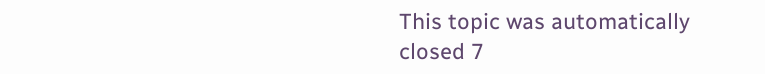This topic was automatically closed 7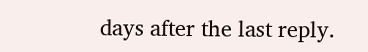days after the last reply.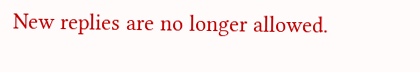New replies are no longer allowed.